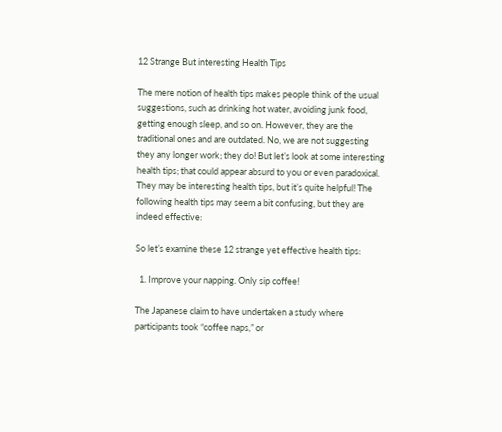12 Strange But interesting Health Tips

The mere notion of health tips makes people think of the usual suggestions, such as drinking hot water, avoiding junk food, getting enough sleep, and so on. However, they are the traditional ones and are outdated. No, we are not suggesting they any longer work; they do! But let’s look at some interesting health tips; that could appear absurd to you or even paradoxical. They may be interesting health tips, but it’s quite helpful! The following health tips may seem a bit confusing, but they are indeed effective:

So let’s examine these 12 strange yet effective health tips:

  1. Improve your napping. Only sip coffee!

The Japanese claim to have undertaken a study where participants took “coffee naps,” or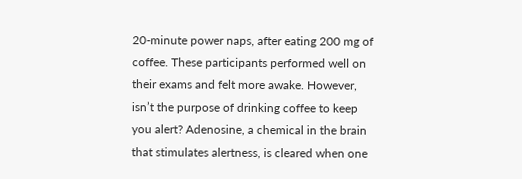20-minute power naps, after eating 200 mg of coffee. These participants performed well on their exams and felt more awake. However, isn’t the purpose of drinking coffee to keep you alert? Adenosine, a chemical in the brain that stimulates alertness, is cleared when one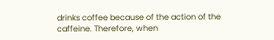drinks coffee because of the action of the caffeine. Therefore, when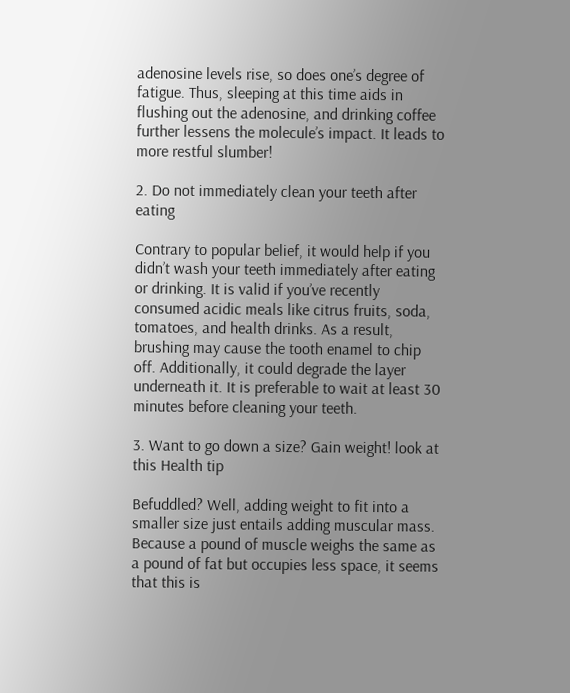adenosine levels rise, so does one’s degree of fatigue. Thus, sleeping at this time aids in flushing out the adenosine, and drinking coffee further lessens the molecule’s impact. It leads to more restful slumber!

2. Do not immediately clean your teeth after eating

Contrary to popular belief, it would help if you didn’t wash your teeth immediately after eating or drinking. It is valid if you’ve recently consumed acidic meals like citrus fruits, soda, tomatoes, and health drinks. As a result, brushing may cause the tooth enamel to chip off. Additionally, it could degrade the layer underneath it. It is preferable to wait at least 30 minutes before cleaning your teeth.

3. Want to go down a size? Gain weight! look at this Health tip

Befuddled? Well, adding weight to fit into a smaller size just entails adding muscular mass. Because a pound of muscle weighs the same as a pound of fat but occupies less space, it seems that this is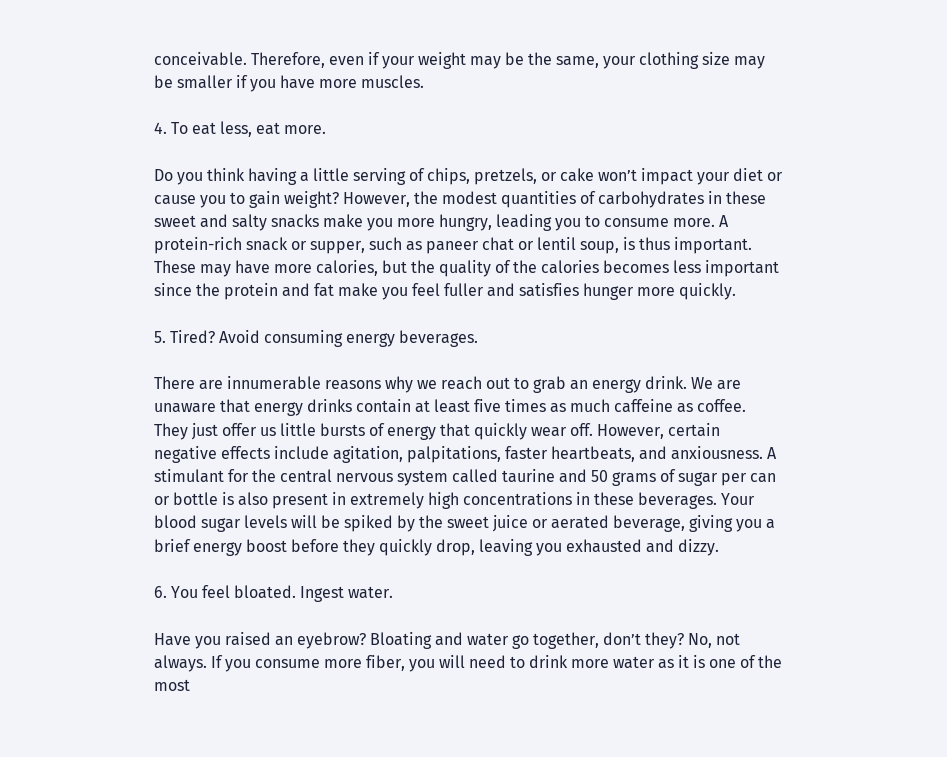conceivable. Therefore, even if your weight may be the same, your clothing size may be smaller if you have more muscles.

4. To eat less, eat more.

Do you think having a little serving of chips, pretzels, or cake won’t impact your diet or cause you to gain weight? However, the modest quantities of carbohydrates in these sweet and salty snacks make you more hungry, leading you to consume more. A protein-rich snack or supper, such as paneer chat or lentil soup, is thus important. These may have more calories, but the quality of the calories becomes less important since the protein and fat make you feel fuller and satisfies hunger more quickly.

5. Tired? Avoid consuming energy beverages.

There are innumerable reasons why we reach out to grab an energy drink. We are unaware that energy drinks contain at least five times as much caffeine as coffee. They just offer us little bursts of energy that quickly wear off. However, certain negative effects include agitation, palpitations, faster heartbeats, and anxiousness. A stimulant for the central nervous system called taurine and 50 grams of sugar per can or bottle is also present in extremely high concentrations in these beverages. Your blood sugar levels will be spiked by the sweet juice or aerated beverage, giving you a brief energy boost before they quickly drop, leaving you exhausted and dizzy.

6. You feel bloated. Ingest water.

Have you raised an eyebrow? Bloating and water go together, don’t they? No, not always. If you consume more fiber, you will need to drink more water as it is one of the most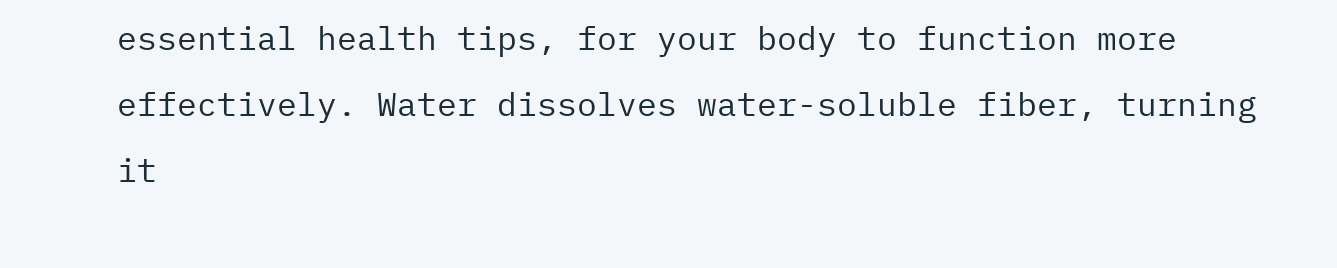essential health tips, for your body to function more effectively. Water dissolves water-soluble fiber, turning it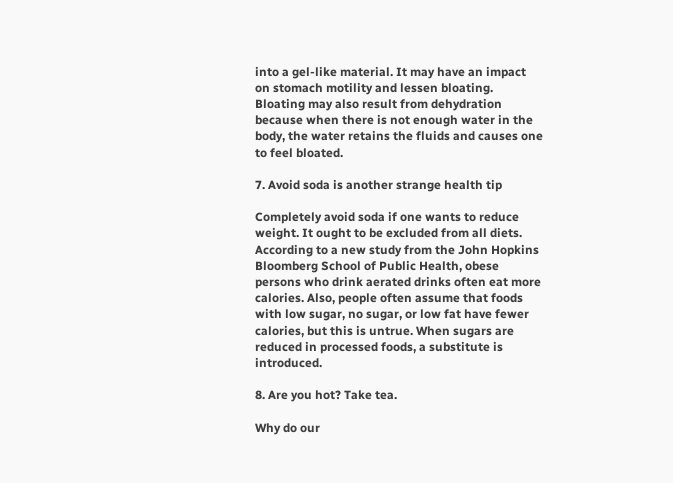into a gel-like material. It may have an impact on stomach motility and lessen bloating. Bloating may also result from dehydration because when there is not enough water in the body, the water retains the fluids and causes one to feel bloated.

7. Avoid soda is another strange health tip

Completely avoid soda if one wants to reduce weight. It ought to be excluded from all diets. According to a new study from the John Hopkins Bloomberg School of Public Health, obese persons who drink aerated drinks often eat more calories. Also, people often assume that foods with low sugar, no sugar, or low fat have fewer calories, but this is untrue. When sugars are reduced in processed foods, a substitute is introduced.

8. Are you hot? Take tea.

Why do our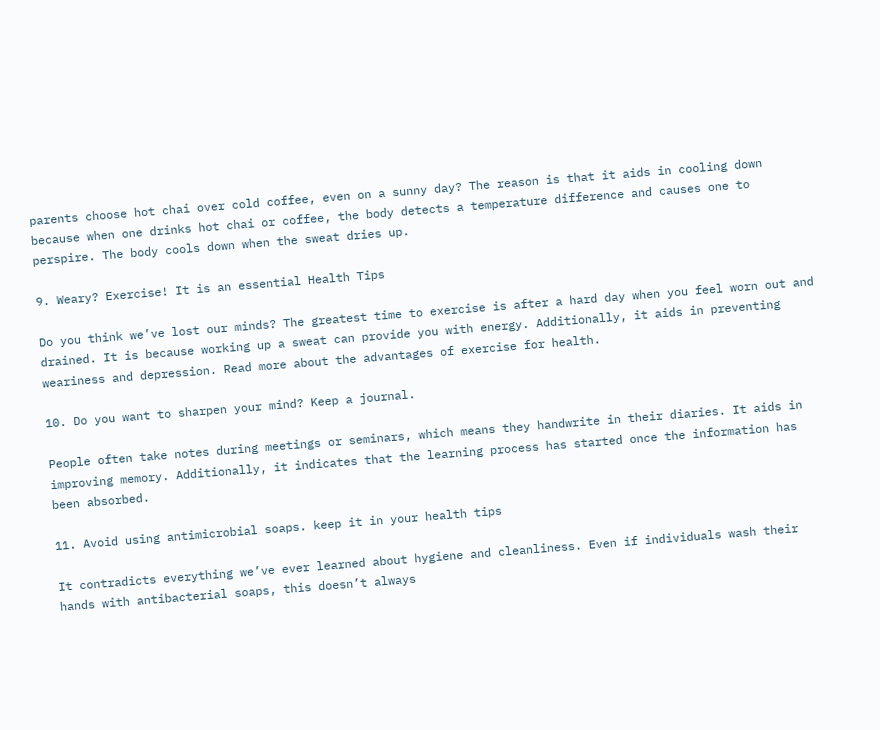parents choose hot chai over cold coffee, even on a sunny day? The reason is that it aids in cooling down because when one drinks hot chai or coffee, the body detects a temperature difference and causes one to perspire. The body cools down when the sweat dries up.

9. Weary? Exercise! It is an essential Health Tips

Do you think we’ve lost our minds? The greatest time to exercise is after a hard day when you feel worn out and drained. It is because working up a sweat can provide you with energy. Additionally, it aids in preventing weariness and depression. Read more about the advantages of exercise for health.

10. Do you want to sharpen your mind? Keep a journal.

People often take notes during meetings or seminars, which means they handwrite in their diaries. It aids in improving memory. Additionally, it indicates that the learning process has started once the information has been absorbed.

11. Avoid using antimicrobial soaps. keep it in your health tips

It contradicts everything we’ve ever learned about hygiene and cleanliness. Even if individuals wash their hands with antibacterial soaps, this doesn’t always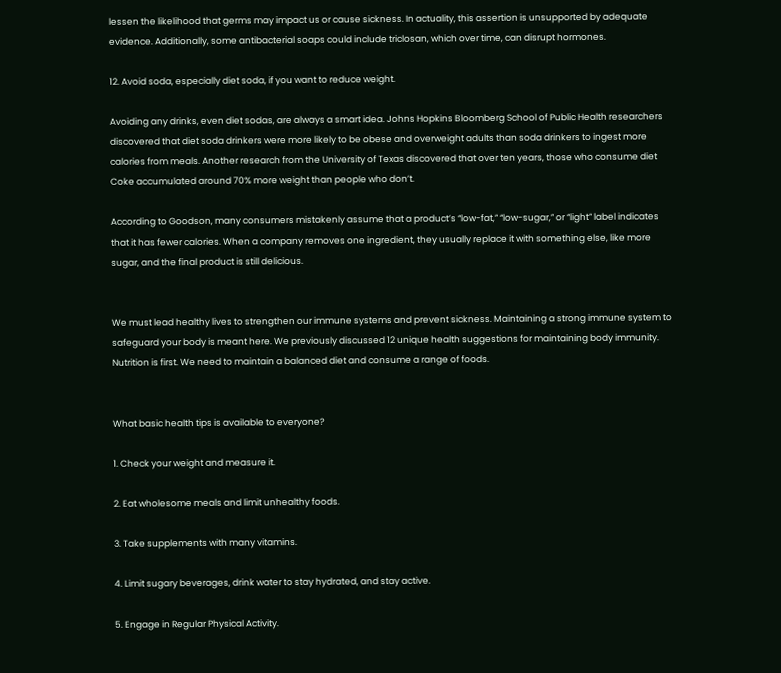lessen the likelihood that germs may impact us or cause sickness. In actuality, this assertion is unsupported by adequate evidence. Additionally, some antibacterial soaps could include triclosan, which over time, can disrupt hormones.

12. Avoid soda, especially diet soda, if you want to reduce weight.

Avoiding any drinks, even diet sodas, are always a smart idea. Johns Hopkins Bloomberg School of Public Health researchers discovered that diet soda drinkers were more likely to be obese and overweight adults than soda drinkers to ingest more calories from meals. Another research from the University of Texas discovered that over ten years, those who consume diet Coke accumulated around 70% more weight than people who don’t.

According to Goodson, many consumers mistakenly assume that a product’s “low-fat,” “low-sugar,” or “light” label indicates that it has fewer calories. When a company removes one ingredient, they usually replace it with something else, like more sugar, and the final product is still delicious.


We must lead healthy lives to strengthen our immune systems and prevent sickness. Maintaining a strong immune system to safeguard your body is meant here. We previously discussed 12 unique health suggestions for maintaining body immunity. Nutrition is first. We need to maintain a balanced diet and consume a range of foods.


What basic health tips is available to everyone?

1. Check your weight and measure it.

2. Eat wholesome meals and limit unhealthy foods.

3. Take supplements with many vitamins.

4. Limit sugary beverages, drink water to stay hydrated, and stay active.

5. Engage in Regular Physical Activity.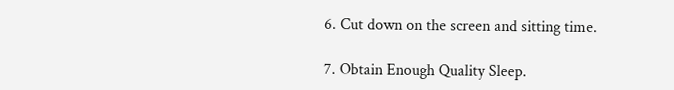6. Cut down on the screen and sitting time.

7. Obtain Enough Quality Sleep.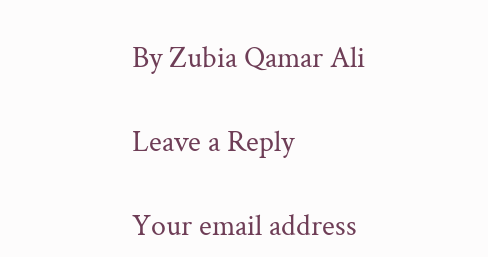By Zubia Qamar Ali

Leave a Reply

Your email address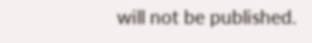will not be published.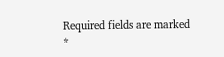Required fields are marked *